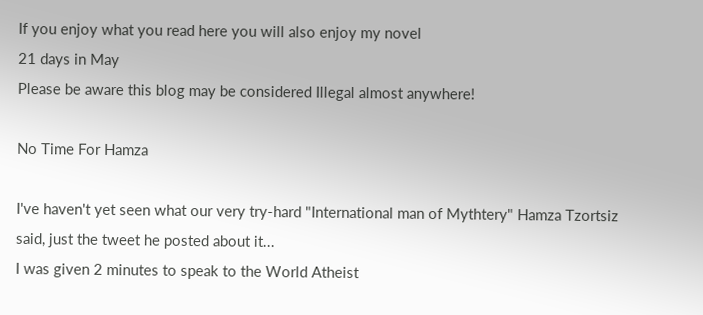If you enjoy what you read here you will also enjoy my novel
21 days in May
Please be aware this blog may be considered Illegal almost anywhere!

No Time For Hamza

I've haven't yet seen what our very try-hard "International man of Mythtery" Hamza Tzortsiz said, just the tweet he posted about it...
I was given 2 minutes to speak to the World Atheist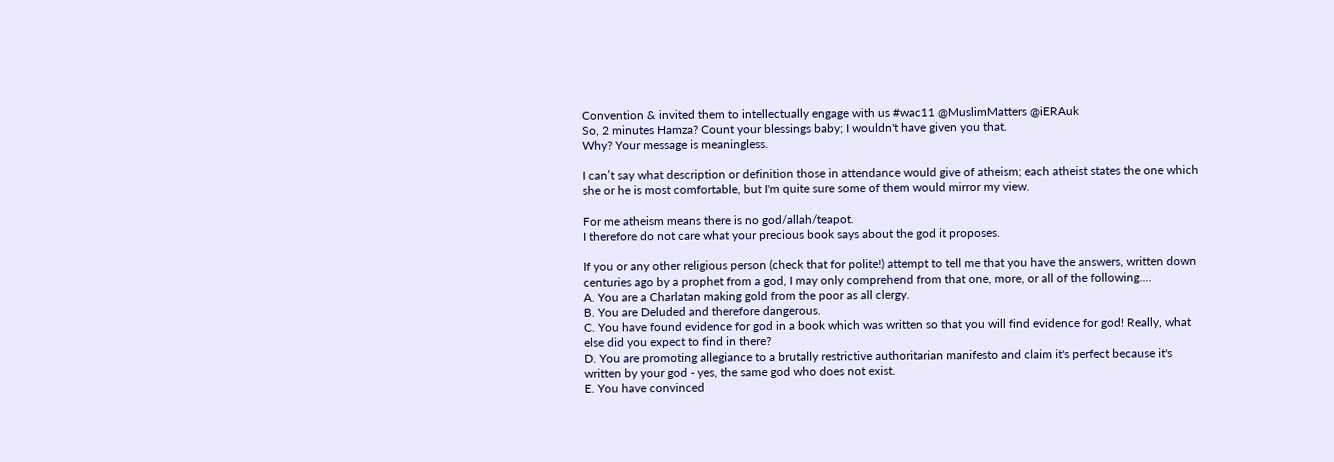Convention & invited them to intellectually engage with us #wac11 @MuslimMatters @iERAuk
So, 2 minutes Hamza? Count your blessings baby; I wouldn't have given you that.
Why? Your message is meaningless.

I can’t say what description or definition those in attendance would give of atheism; each atheist states the one which she or he is most comfortable, but I'm quite sure some of them would mirror my view.

For me atheism means there is no god/allah/teapot.
I therefore do not care what your precious book says about the god it proposes.

If you or any other religious person (check that for polite!) attempt to tell me that you have the answers, written down centuries ago by a prophet from a god, I may only comprehend from that one, more, or all of the following....
A. You are a Charlatan making gold from the poor as all clergy.
B. You are Deluded and therefore dangerous.
C. You have found evidence for god in a book which was written so that you will find evidence for god! Really, what else did you expect to find in there?
D. You are promoting allegiance to a brutally restrictive authoritarian manifesto and claim it's perfect because it's written by your god - yes, the same god who does not exist.
E. You have convinced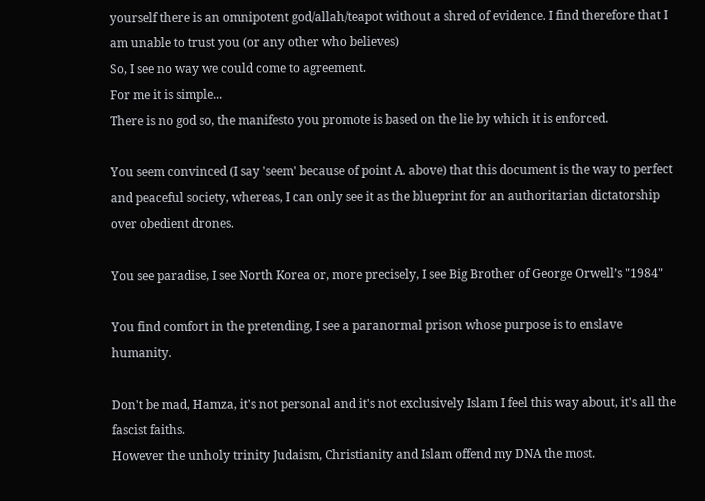yourself there is an omnipotent god/allah/teapot without a shred of evidence. I find therefore that I am unable to trust you (or any other who believes)
So, I see no way we could come to agreement.
For me it is simple...
There is no god so, the manifesto you promote is based on the lie by which it is enforced.

You seem convinced (I say 'seem' because of point A. above) that this document is the way to perfect and peaceful society, whereas, I can only see it as the blueprint for an authoritarian dictatorship over obedient drones.

You see paradise, I see North Korea or, more precisely, I see Big Brother of George Orwell’s "1984"

You find comfort in the pretending, I see a paranormal prison whose purpose is to enslave humanity.

Don't be mad, Hamza, it's not personal and it's not exclusively Islam I feel this way about, it's all the fascist faiths.
However the unholy trinity Judaism, Christianity and Islam offend my DNA the most.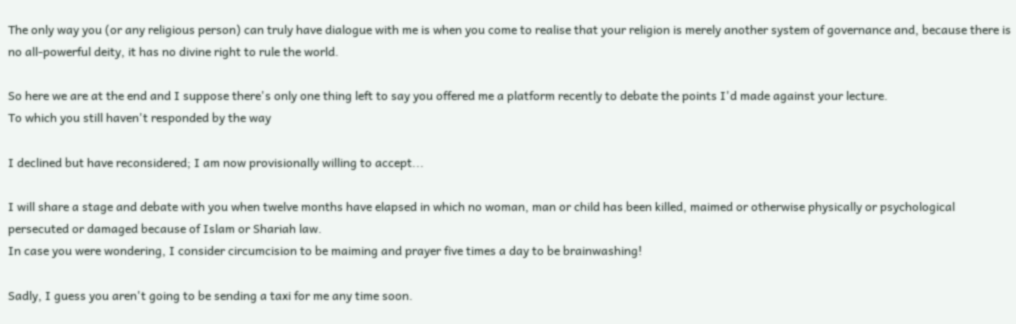The only way you (or any religious person) can truly have dialogue with me is when you come to realise that your religion is merely another system of governance and, because there is no all-powerful deity, it has no divine right to rule the world.

So here we are at the end and I suppose there's only one thing left to say you offered me a platform recently to debate the points I'd made against your lecture.
To which you still haven't responded by the way

I declined but have reconsidered; I am now provisionally willing to accept...

I will share a stage and debate with you when twelve months have elapsed in which no woman, man or child has been killed, maimed or otherwise physically or psychological persecuted or damaged because of Islam or Shariah law.
In case you were wondering, I consider circumcision to be maiming and prayer five times a day to be brainwashing!

Sadly, I guess you aren't going to be sending a taxi for me any time soon.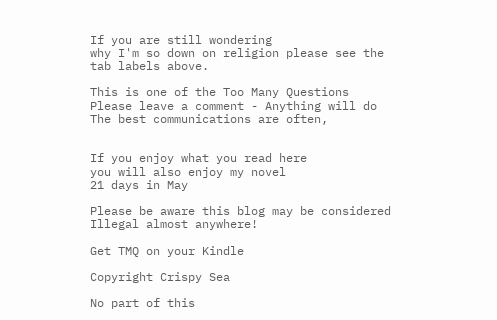If you are still wondering
why I'm so down on religion please see the tab labels above.

This is one of the Too Many Questions
Please leave a comment - Anything will do
The best communications are often,


If you enjoy what you read here
you will also enjoy my novel
21 days in May

Please be aware this blog may be considered Illegal almost anywhere!

Get TMQ on your Kindle

Copyright Crispy Sea

No part of this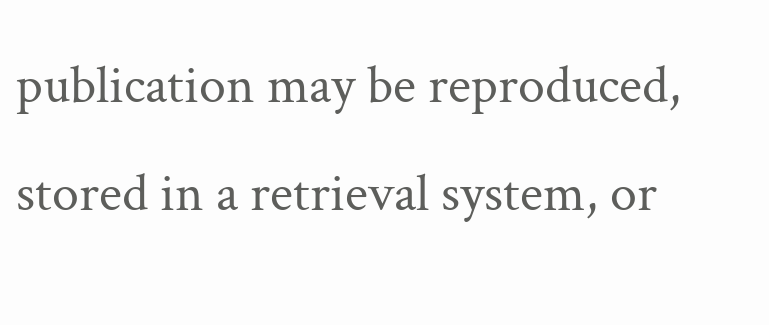publication may be reproduced, stored in a retrieval system, or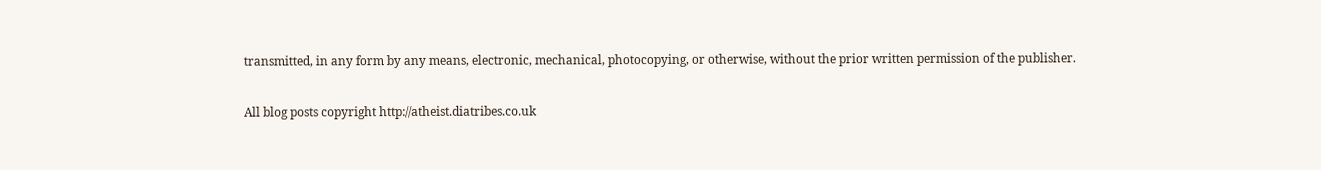transmitted, in any form by any means, electronic, mechanical, photocopying, or otherwise, without the prior written permission of the publisher.

All blog posts copyright http://atheist.diatribes.co.uk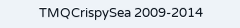TMQCrispySea 2009-2014